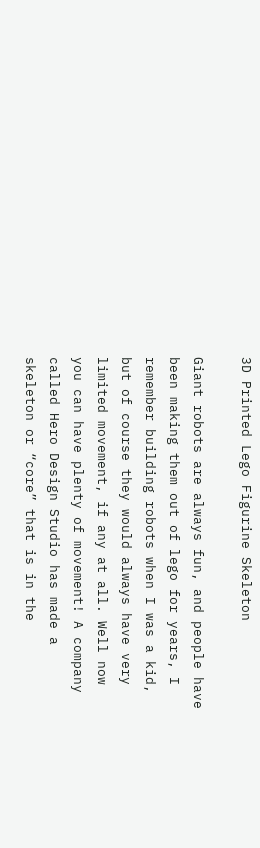3D Printed Lego Figurine Skeleton

Giant robots are always fun, and people have been making them out of lego for years, I remember building robots when I was a kid, but of course they would always have very limited movement, if any at all. Well now you can have plenty of movement! A company called Hero Design Studio has made a skeleton or “core” that is in the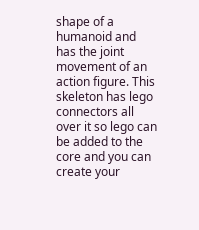shape of a humanoid and has the joint movement of an action figure. This skeleton has lego connectors all over it so lego can be added to the core and you can create your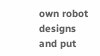own robot designs and put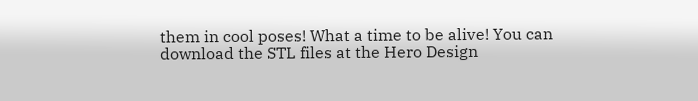them in cool poses! What a time to be alive! You can download the STL files at the Hero Design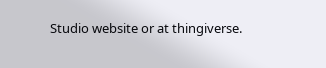Studio website or at thingiverse.